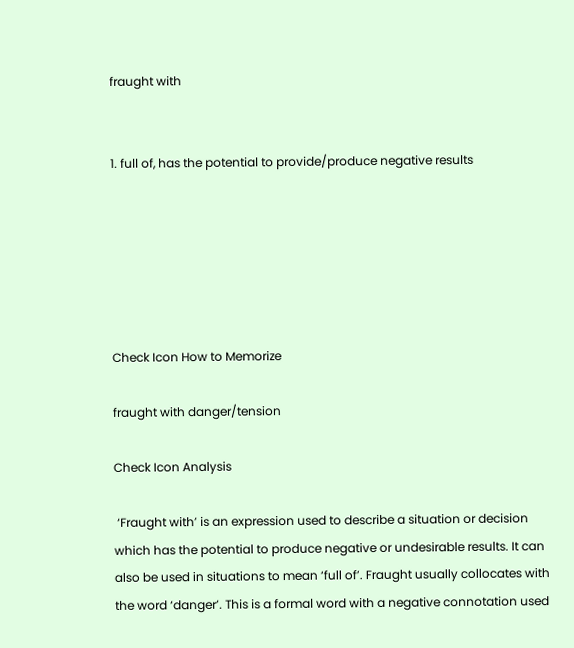fraught with


1. full of, has the potential to provide/produce negative results






Check Icon How to Memorize

fraught with danger/tension

Check Icon Analysis

 ‘Fraught with’ is an expression used to describe a situation or decision which has the potential to produce negative or undesirable results. It can also be used in situations to mean ‘full of’. Fraught usually collocates with the word ‘danger’. This is a formal word with a negative connotation used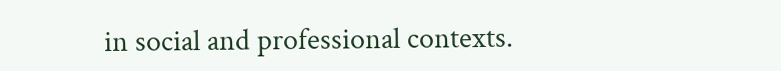in social and professional contexts.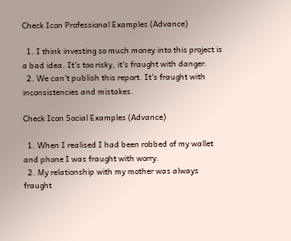Check Icon Professional Examples (Advance)

  1. I think investing so much money into this project is a bad idea. It's too risky, it's fraught with danger.
  2. We can't publish this report. It's fraught with inconsistencies and mistakes.

Check Icon Social Examples (Advance)

  1. When I realised I had been robbed of my wallet and phone I was fraught with worry.
  2. My relationship with my mother was always fraught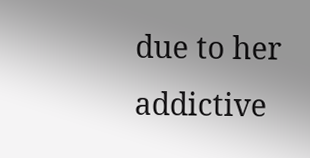due to her addictive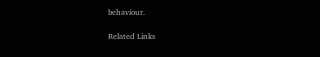behaviour.

Related Links